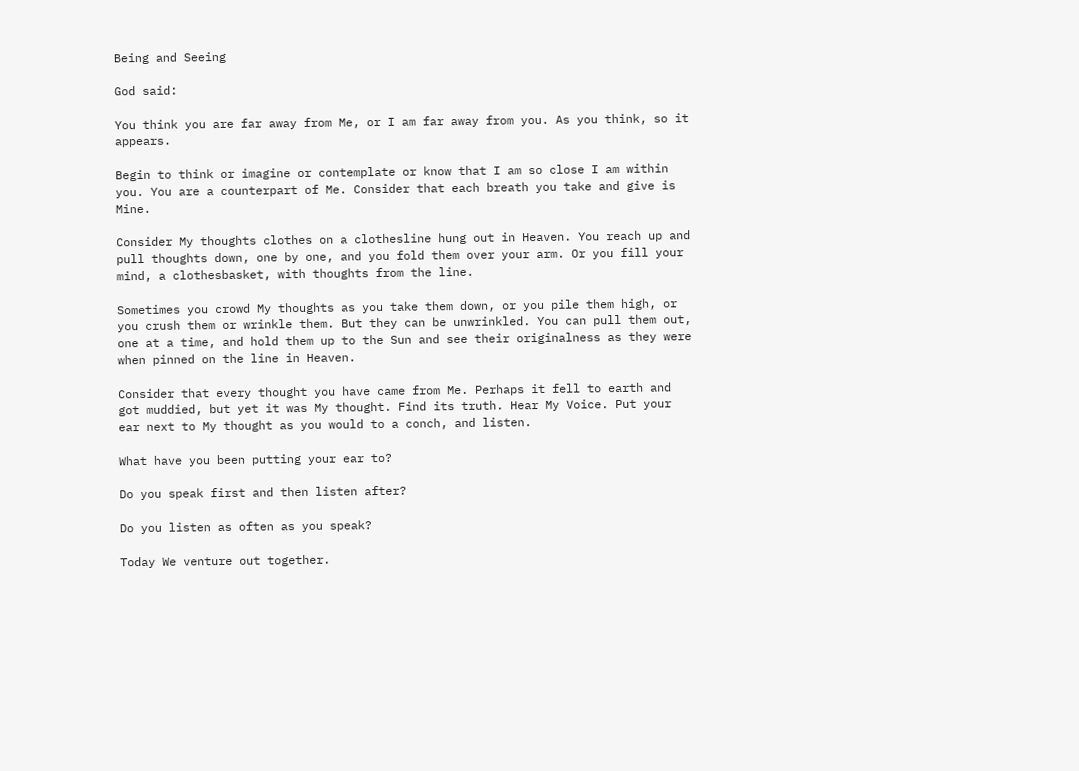Being and Seeing

God said:

You think you are far away from Me, or I am far away from you. As you think, so it appears.

Begin to think or imagine or contemplate or know that I am so close I am within you. You are a counterpart of Me. Consider that each breath you take and give is Mine.

Consider My thoughts clothes on a clothesline hung out in Heaven. You reach up and pull thoughts down, one by one, and you fold them over your arm. Or you fill your mind, a clothesbasket, with thoughts from the line.

Sometimes you crowd My thoughts as you take them down, or you pile them high, or you crush them or wrinkle them. But they can be unwrinkled. You can pull them out, one at a time, and hold them up to the Sun and see their originalness as they were when pinned on the line in Heaven.

Consider that every thought you have came from Me. Perhaps it fell to earth and got muddied, but yet it was My thought. Find its truth. Hear My Voice. Put your ear next to My thought as you would to a conch, and listen.

What have you been putting your ear to?

Do you speak first and then listen after?

Do you listen as often as you speak?

Today We venture out together.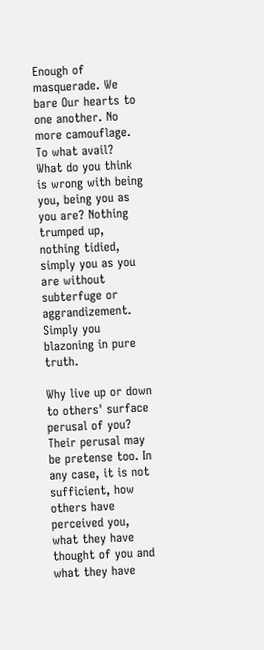Enough of masquerade. We bare Our hearts to one another. No more camouflage. To what avail? What do you think is wrong with being you, being you as you are? Nothing trumped up, nothing tidied, simply you as you are without subterfuge or aggrandizement. Simply you blazoning in pure truth.

Why live up or down to others' surface perusal of you? Their perusal may be pretense too. In any case, it is not sufficient, how others have perceived you, what they have thought of you and what they have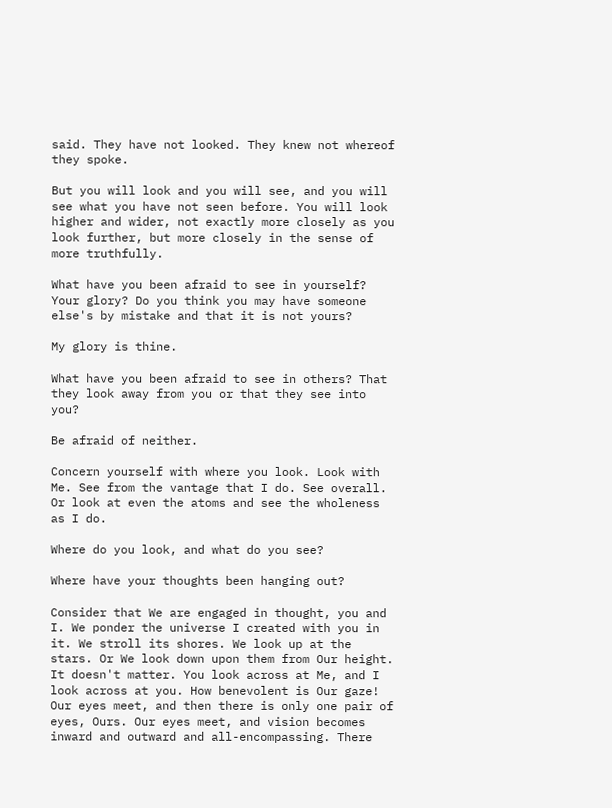said. They have not looked. They knew not whereof they spoke.

But you will look and you will see, and you will see what you have not seen before. You will look higher and wider, not exactly more closely as you look further, but more closely in the sense of more truthfully.

What have you been afraid to see in yourself? Your glory? Do you think you may have someone else's by mistake and that it is not yours?

My glory is thine.

What have you been afraid to see in others? That they look away from you or that they see into you?

Be afraid of neither.

Concern yourself with where you look. Look with Me. See from the vantage that I do. See overall. Or look at even the atoms and see the wholeness as I do.

Where do you look, and what do you see?

Where have your thoughts been hanging out?

Consider that We are engaged in thought, you and I. We ponder the universe I created with you in it. We stroll its shores. We look up at the stars. Or We look down upon them from Our height. It doesn't matter. You look across at Me, and I look across at you. How benevolent is Our gaze! Our eyes meet, and then there is only one pair of eyes, Ours. Our eyes meet, and vision becomes inward and outward and all-encompassing. There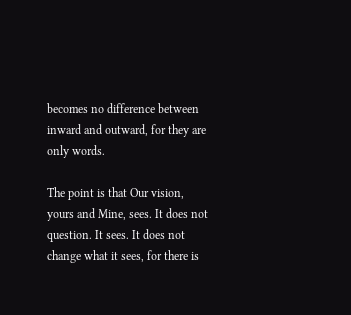becomes no difference between inward and outward, for they are only words.

The point is that Our vision, yours and Mine, sees. It does not question. It sees. It does not change what it sees, for there is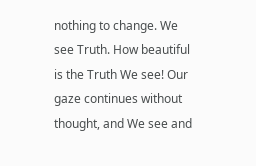nothing to change. We see Truth. How beautiful is the Truth We see! Our gaze continues without thought, and We see and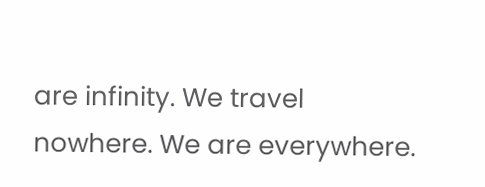are infinity. We travel nowhere. We are everywhere.